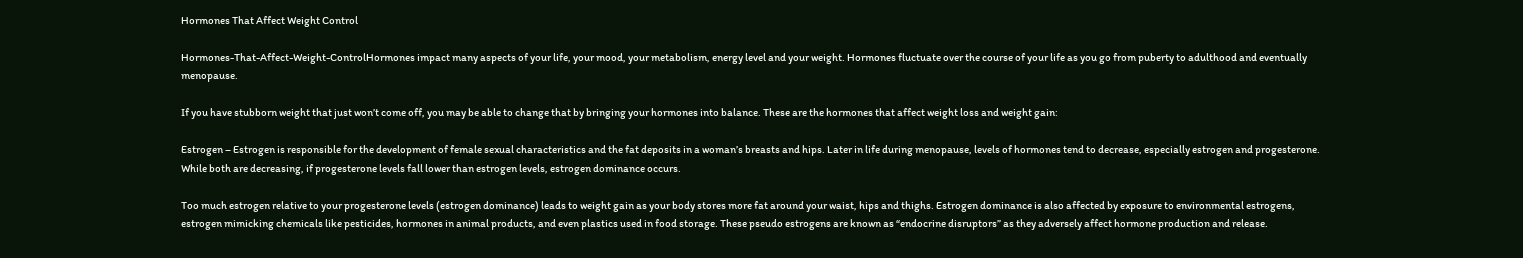Hormones That Affect Weight Control

Hormones-That-Affect-Weight-ControlHormones impact many aspects of your life, your mood, your metabolism, energy level and your weight. Hormones fluctuate over the course of your life as you go from puberty to adulthood and eventually menopause.

If you have stubborn weight that just won’t come off, you may be able to change that by bringing your hormones into balance. These are the hormones that affect weight loss and weight gain:

Estrogen – Estrogen is responsible for the development of female sexual characteristics and the fat deposits in a woman’s breasts and hips. Later in life during menopause, levels of hormones tend to decrease, especially estrogen and progesterone. While both are decreasing, if progesterone levels fall lower than estrogen levels, estrogen dominance occurs.

Too much estrogen relative to your progesterone levels (estrogen dominance) leads to weight gain as your body stores more fat around your waist, hips and thighs. Estrogen dominance is also affected by exposure to environmental estrogens, estrogen mimicking chemicals like pesticides, hormones in animal products, and even plastics used in food storage. These pseudo estrogens are known as “endocrine disruptors” as they adversely affect hormone production and release.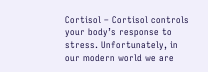Cortisol – Cortisol controls your body’s response to stress. Unfortunately, in our modern world we are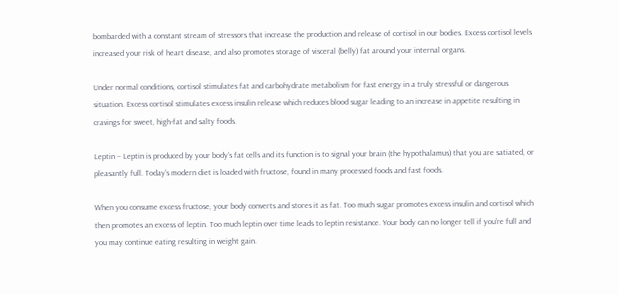bombarded with a constant stream of stressors that increase the production and release of cortisol in our bodies. Excess cortisol levels increased your risk of heart disease, and also promotes storage of visceral (belly) fat around your internal organs.

Under normal conditions, cortisol stimulates fat and carbohydrate metabolism for fast energy in a truly stressful or dangerous situation. Excess cortisol stimulates excess insulin release which reduces blood sugar leading to an increase in appetite resulting in cravings for sweet, high-fat and salty foods.

Leptin – Leptin is produced by your body’s fat cells and its function is to signal your brain (the hypothalamus) that you are satiated, or pleasantly full. Today’s modern diet is loaded with fructose, found in many processed foods and fast foods.

When you consume excess fructose, your body converts and stores it as fat. Too much sugar promotes excess insulin and cortisol which then promotes an excess of leptin. Too much leptin over time leads to leptin resistance. Your body can no longer tell if you’re full and you may continue eating resulting in weight gain.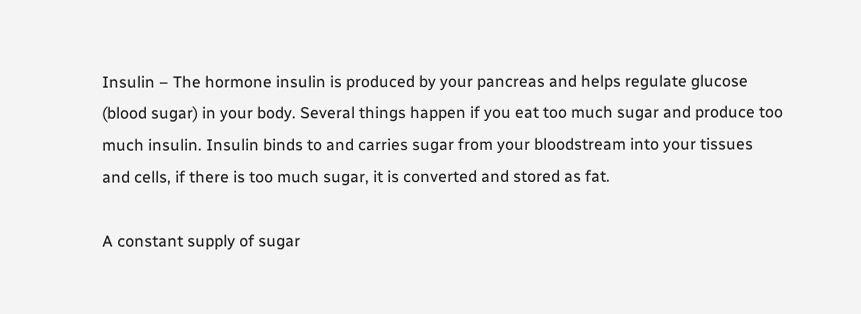Insulin – The hormone insulin is produced by your pancreas and helps regulate glucose (blood sugar) in your body. Several things happen if you eat too much sugar and produce too much insulin. Insulin binds to and carries sugar from your bloodstream into your tissues and cells, if there is too much sugar, it is converted and stored as fat.

A constant supply of sugar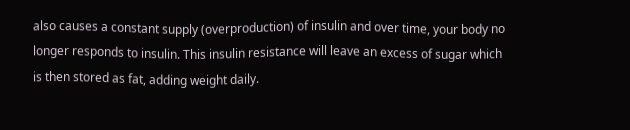also causes a constant supply (overproduction) of insulin and over time, your body no longer responds to insulin. This insulin resistance will leave an excess of sugar which is then stored as fat, adding weight daily.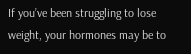If you’ve been struggling to lose weight, your hormones may be to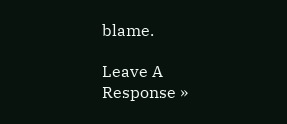blame.

Leave A Response »